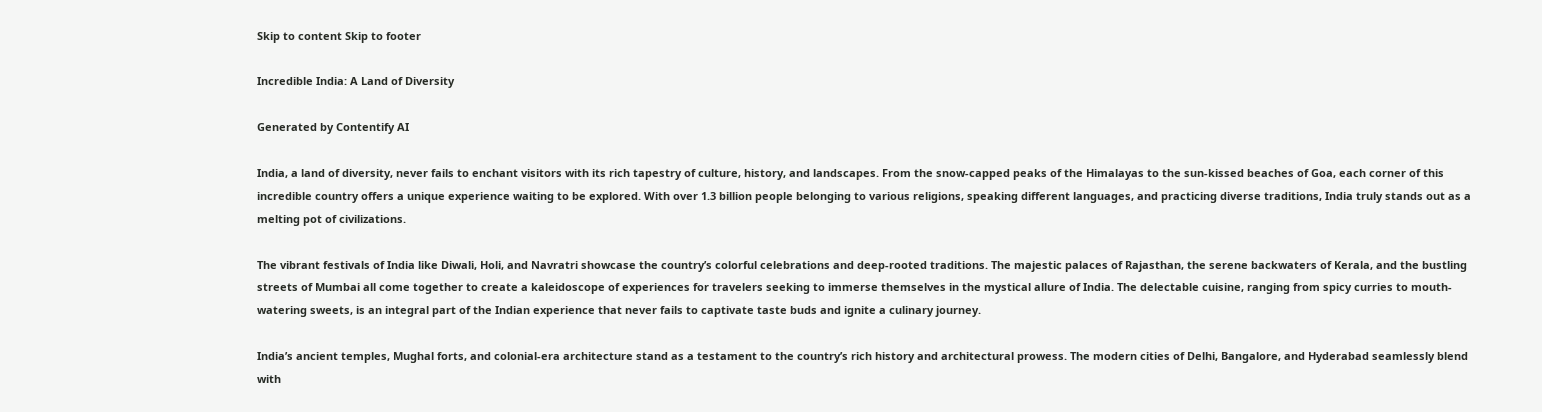Skip to content Skip to footer

Incredible India: A Land of Diversity

Generated by Contentify AI

India, a land of diversity, never fails to enchant visitors with its rich tapestry of culture, history, and landscapes. From the snow-capped peaks of the Himalayas to the sun-kissed beaches of Goa, each corner of this incredible country offers a unique experience waiting to be explored. With over 1.3 billion people belonging to various religions, speaking different languages, and practicing diverse traditions, India truly stands out as a melting pot of civilizations.

The vibrant festivals of India like Diwali, Holi, and Navratri showcase the country’s colorful celebrations and deep-rooted traditions. The majestic palaces of Rajasthan, the serene backwaters of Kerala, and the bustling streets of Mumbai all come together to create a kaleidoscope of experiences for travelers seeking to immerse themselves in the mystical allure of India. The delectable cuisine, ranging from spicy curries to mouth-watering sweets, is an integral part of the Indian experience that never fails to captivate taste buds and ignite a culinary journey.

India’s ancient temples, Mughal forts, and colonial-era architecture stand as a testament to the country’s rich history and architectural prowess. The modern cities of Delhi, Bangalore, and Hyderabad seamlessly blend with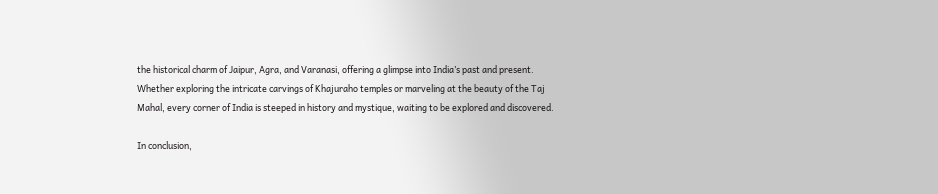the historical charm of Jaipur, Agra, and Varanasi, offering a glimpse into India’s past and present. Whether exploring the intricate carvings of Khajuraho temples or marveling at the beauty of the Taj Mahal, every corner of India is steeped in history and mystique, waiting to be explored and discovered.

In conclusion,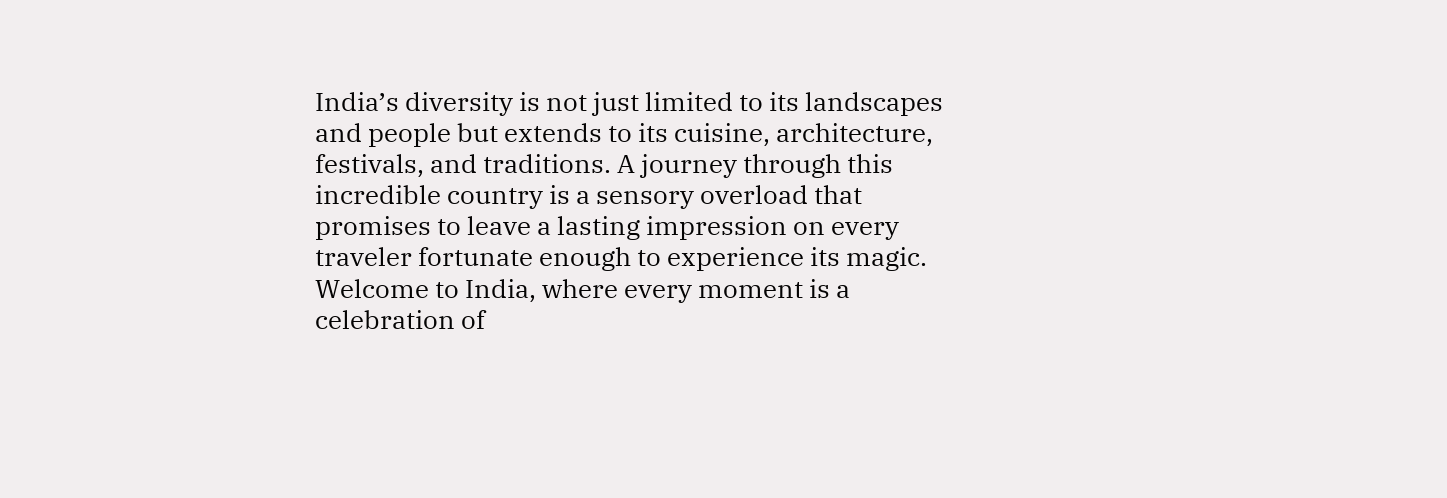India’s diversity is not just limited to its landscapes and people but extends to its cuisine, architecture, festivals, and traditions. A journey through this incredible country is a sensory overload that promises to leave a lasting impression on every traveler fortunate enough to experience its magic. Welcome to India, where every moment is a celebration of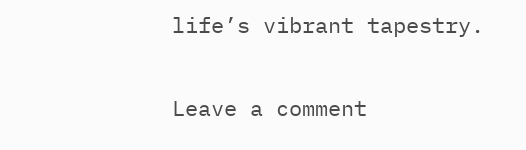life’s vibrant tapestry.

Leave a comment